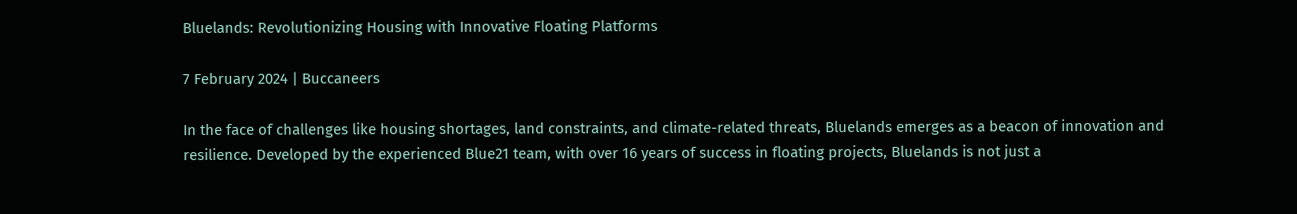Bluelands: Revolutionizing Housing with Innovative Floating Platforms

7 February 2024 | Buccaneers

In the face of challenges like housing shortages, land constraints, and climate-related threats, Bluelands emerges as a beacon of innovation and resilience. Developed by the experienced Blue21 team, with over 16 years of success in floating projects, Bluelands is not just a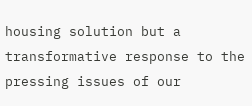housing solution but a transformative response to the pressing issues of our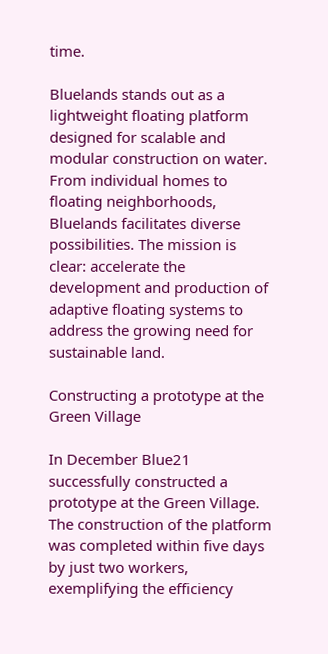time.

Bluelands stands out as a lightweight floating platform designed for scalable and modular construction on water. From individual homes to floating neighborhoods, Bluelands facilitates diverse possibilities. The mission is clear: accelerate the development and production of adaptive floating systems to address the growing need for sustainable land.

Constructing a prototype at the Green Village

In December Blue21 successfully constructed a prototype at the Green Village. The construction of the platform was completed within five days by just two workers, exemplifying the efficiency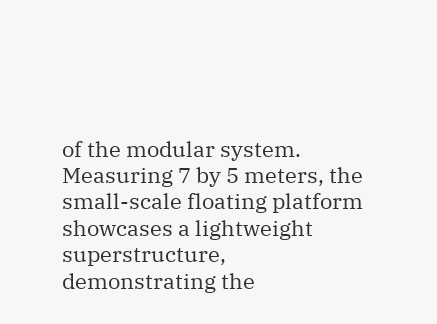of the modular system. Measuring 7 by 5 meters, the small-scale floating platform showcases a lightweight superstructure, demonstrating the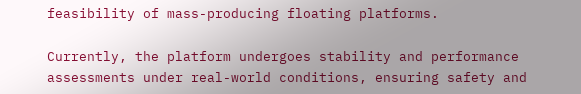feasibility of mass-producing floating platforms.

Currently, the platform undergoes stability and performance assessments under real-world conditions, ensuring safety and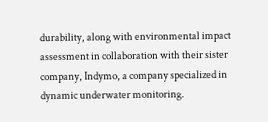durability, along with environmental impact assessment in collaboration with their sister company, Indymo, a company specialized in dynamic underwater monitoring.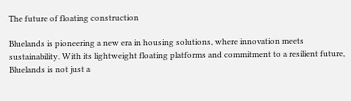The future of floating construction

Bluelands is pioneering a new era in housing solutions, where innovation meets sustainability. With its lightweight floating platforms and commitment to a resilient future, Bluelands is not just a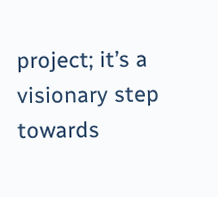project; it’s a visionary step towards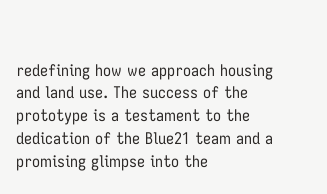redefining how we approach housing and land use. The success of the prototype is a testament to the dedication of the Blue21 team and a promising glimpse into the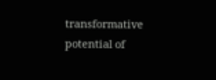transformative potential of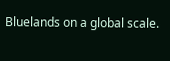Bluelands on a global scale.